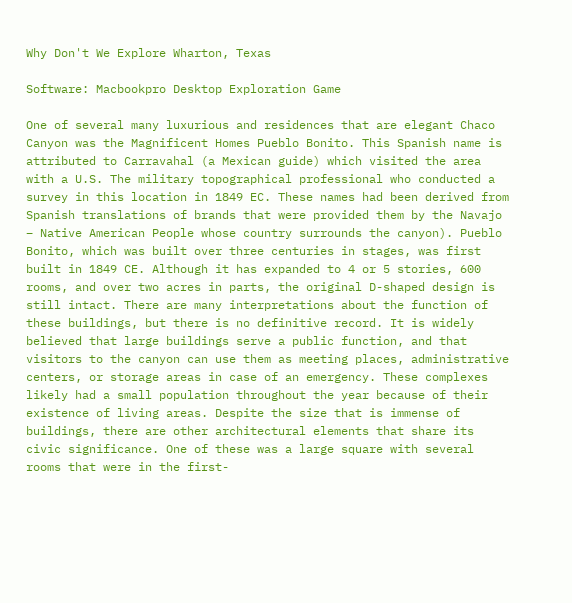Why Don't We Explore Wharton, Texas

Software: Macbookpro Desktop Exploration Game

One of several many luxurious and residences that are elegant Chaco Canyon was the Magnificent Homes Pueblo Bonito. This Spanish name is attributed to Carravahal (a Mexican guide) which visited the area with a U.S. The military topographical professional who conducted a survey in this location in 1849 EC. These names had been derived from Spanish translations of brands that were provided them by the Navajo – Native American People whose country surrounds the canyon). Pueblo Bonito, which was built over three centuries in stages, was first built in 1849 CE. Although it has expanded to 4 or 5 stories, 600 rooms, and over two acres in parts, the original D-shaped design is still intact. There are many interpretations about the function of these buildings, but there is no definitive record. It is widely believed that large buildings serve a public function, and that visitors to the canyon can use them as meeting places, administrative centers, or storage areas in case of an emergency. These complexes likely had a small population throughout the year because of their existence of living areas. Despite the size that is immense of buildings, there are other architectural elements that share its civic significance. One of these was a large square with several rooms that were in the first-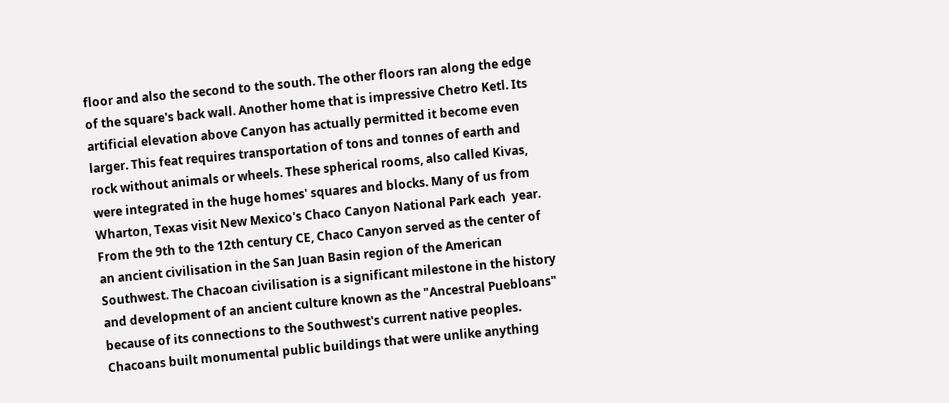floor and also the second to the south. The other floors ran along the edge of the square's back wall. Another home that is impressive Chetro Ketl. Its artificial elevation above Canyon has actually permitted it become even larger. This feat requires transportation of tons and tonnes of earth and rock without animals or wheels. These spherical rooms, also called Kivas, were integrated in the huge homes' squares and blocks. Many of us from Wharton, Texas visit New Mexico's Chaco Canyon National Park each  year. From the 9th to the 12th century CE, Chaco Canyon served as the center of an ancient civilisation in the San Juan Basin region of the American Southwest. The Chacoan civilisation is a significant milestone in the history and development of an ancient culture known as the "Ancestral Puebloans" because of its connections to the Southwest's current native peoples. Chacoans built monumental public buildings that were unlike anything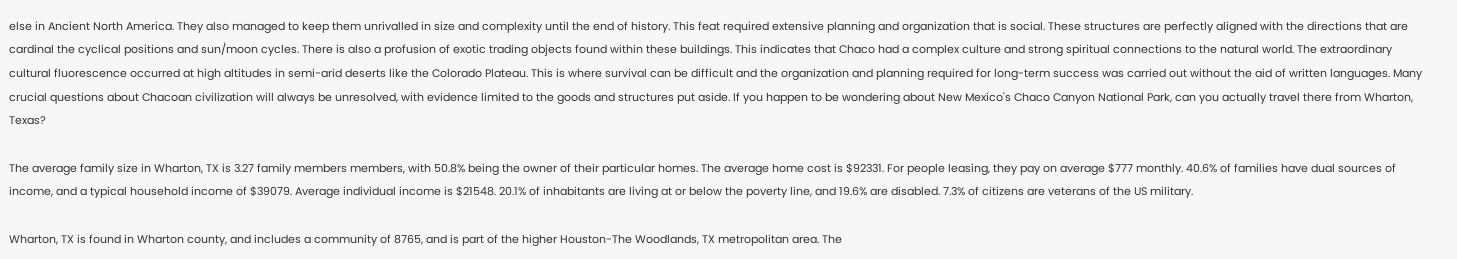else in Ancient North America. They also managed to keep them unrivalled in size and complexity until the end of history. This feat required extensive planning and organization that is social. These structures are perfectly aligned with the directions that are cardinal the cyclical positions and sun/moon cycles. There is also a profusion of exotic trading objects found within these buildings. This indicates that Chaco had a complex culture and strong spiritual connections to the natural world. The extraordinary cultural fluorescence occurred at high altitudes in semi-arid deserts like the Colorado Plateau. This is where survival can be difficult and the organization and planning required for long-term success was carried out without the aid of written languages. Many crucial questions about Chacoan civilization will always be unresolved, with evidence limited to the goods and structures put aside. If you happen to be wondering about New Mexico's Chaco Canyon National Park, can you actually travel there from Wharton, Texas?

The average family size in Wharton, TX is 3.27 family members members, with 50.8% being the owner of their particular homes. The average home cost is $92331. For people leasing, they pay on average $777 monthly. 40.6% of families have dual sources of income, and a typical household income of $39079. Average individual income is $21548. 20.1% of inhabitants are living at or below the poverty line, and 19.6% are disabled. 7.3% of citizens are veterans of the US military.

Wharton, TX is found in Wharton county, and includes a community of 8765, and is part of the higher Houston-The Woodlands, TX metropolitan area. The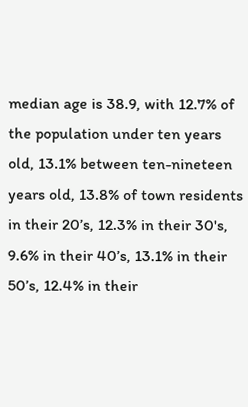median age is 38.9, with 12.7% of the population under ten years old, 13.1% between ten-nineteen years old, 13.8% of town residents in their 20’s, 12.3% in their 30's, 9.6% in their 40’s, 13.1% in their 50’s, 12.4% in their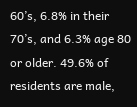60’s, 6.8% in their 70’s, and 6.3% age 80 or older. 49.6% of residents are male,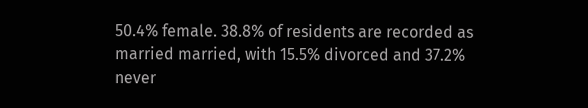50.4% female. 38.8% of residents are recorded as married married, with 15.5% divorced and 37.2% never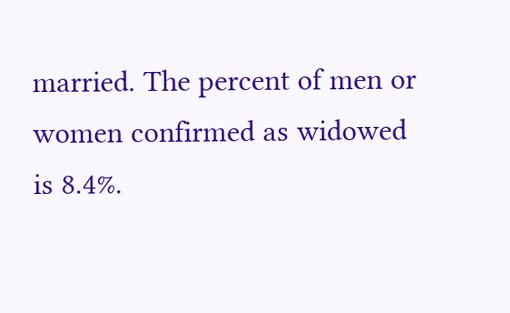married. The percent of men or women confirmed as widowed is 8.4%.